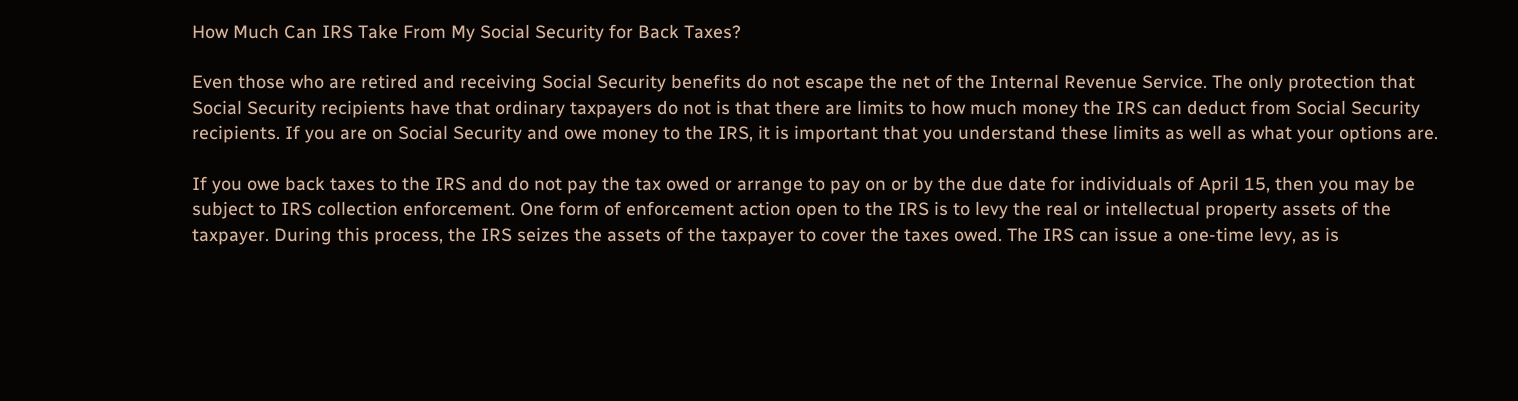How Much Can IRS Take From My Social Security for Back Taxes?

Even those who are retired and receiving Social Security benefits do not escape the net of the Internal Revenue Service. The only protection that Social Security recipients have that ordinary taxpayers do not is that there are limits to how much money the IRS can deduct from Social Security recipients. If you are on Social Security and owe money to the IRS, it is important that you understand these limits as well as what your options are.

If you owe back taxes to the IRS and do not pay the tax owed or arrange to pay on or by the due date for individuals of April 15, then you may be subject to IRS collection enforcement. One form of enforcement action open to the IRS is to levy the real or intellectual property assets of the taxpayer. During this process, the IRS seizes the assets of the taxpayer to cover the taxes owed. The IRS can issue a one-time levy, as is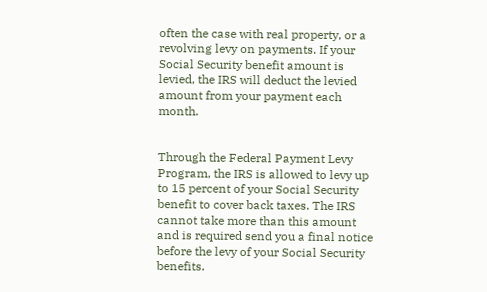often the case with real property, or a revolving levy on payments. If your Social Security benefit amount is levied, the IRS will deduct the levied amount from your payment each month.


Through the Federal Payment Levy Program, the IRS is allowed to levy up to 15 percent of your Social Security benefit to cover back taxes. The IRS cannot take more than this amount and is required send you a final notice before the levy of your Social Security benefits.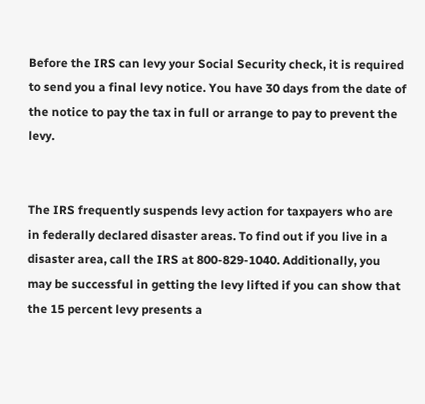Before the IRS can levy your Social Security check, it is required to send you a final levy notice. You have 30 days from the date of the notice to pay the tax in full or arrange to pay to prevent the levy.


The IRS frequently suspends levy action for taxpayers who are in federally declared disaster areas. To find out if you live in a disaster area, call the IRS at 800-829-1040. Additionally, you may be successful in getting the levy lifted if you can show that the 15 percent levy presents a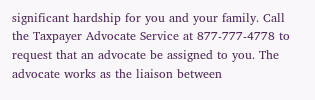significant hardship for you and your family. Call the Taxpayer Advocate Service at 877-777-4778 to request that an advocate be assigned to you. The advocate works as the liaison between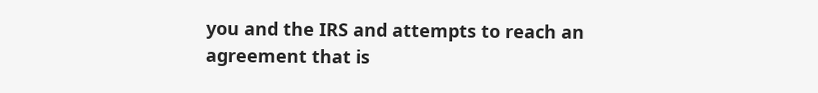you and the IRS and attempts to reach an agreement that is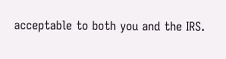acceptable to both you and the IRS.